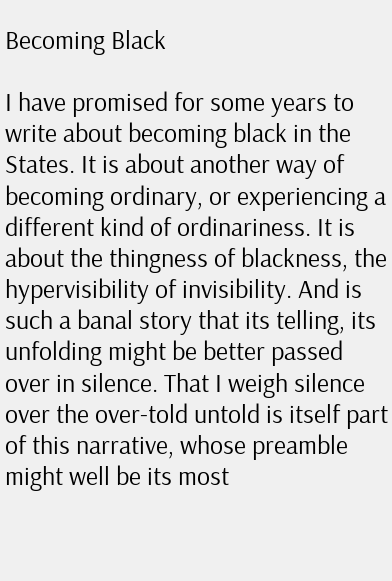Becoming Black

I have promised for some years to write about becoming black in the States. It is about another way of becoming ordinary, or experiencing a different kind of ordinariness. It is about the thingness of blackness, the hypervisibility of invisibility. And is such a banal story that its telling, its unfolding might be better passed over in silence. That I weigh silence over the over-told untold is itself part of this narrative, whose preamble might well be its most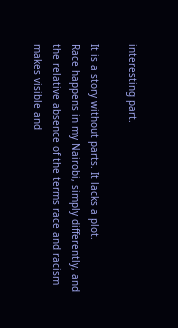interesting part.

It is a story without parts. It lacks a plot.
Race happens in my Nairobi, simply differently, and the relative absence of the terms race and racism makes visible and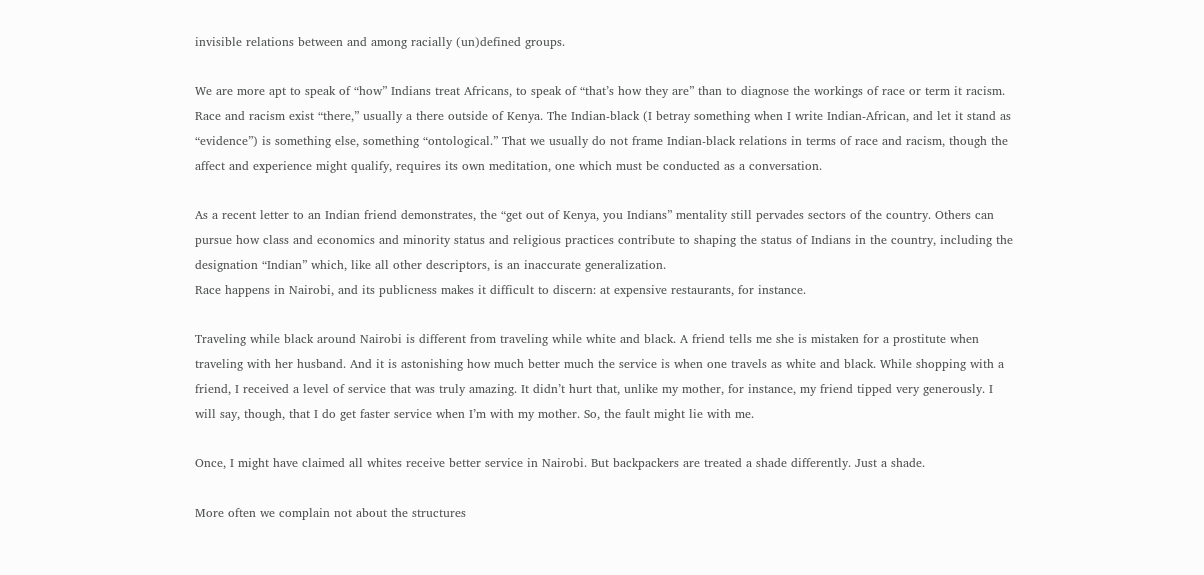invisible relations between and among racially (un)defined groups.

We are more apt to speak of “how” Indians treat Africans, to speak of “that’s how they are” than to diagnose the workings of race or term it racism. Race and racism exist “there,” usually a there outside of Kenya. The Indian-black (I betray something when I write Indian-African, and let it stand as “evidence”) is something else, something “ontological.” That we usually do not frame Indian-black relations in terms of race and racism, though the affect and experience might qualify, requires its own meditation, one which must be conducted as a conversation.

As a recent letter to an Indian friend demonstrates, the “get out of Kenya, you Indians” mentality still pervades sectors of the country. Others can pursue how class and economics and minority status and religious practices contribute to shaping the status of Indians in the country, including the designation “Indian” which, like all other descriptors, is an inaccurate generalization.
Race happens in Nairobi, and its publicness makes it difficult to discern: at expensive restaurants, for instance.

Traveling while black around Nairobi is different from traveling while white and black. A friend tells me she is mistaken for a prostitute when traveling with her husband. And it is astonishing how much better much the service is when one travels as white and black. While shopping with a friend, I received a level of service that was truly amazing. It didn’t hurt that, unlike my mother, for instance, my friend tipped very generously. I will say, though, that I do get faster service when I’m with my mother. So, the fault might lie with me.

Once, I might have claimed all whites receive better service in Nairobi. But backpackers are treated a shade differently. Just a shade.

More often we complain not about the structures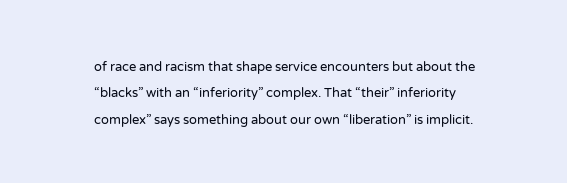of race and racism that shape service encounters but about the “blacks” with an “inferiority” complex. That “their” inferiority complex” says something about our own “liberation” is implicit.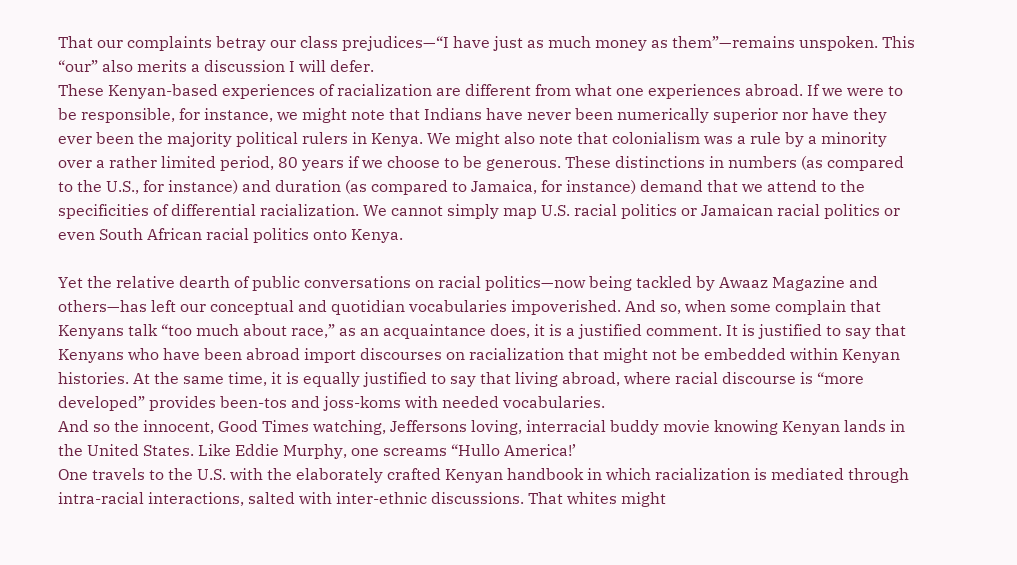That our complaints betray our class prejudices—“I have just as much money as them”—remains unspoken. This “our” also merits a discussion I will defer.
These Kenyan-based experiences of racialization are different from what one experiences abroad. If we were to be responsible, for instance, we might note that Indians have never been numerically superior nor have they ever been the majority political rulers in Kenya. We might also note that colonialism was a rule by a minority over a rather limited period, 80 years if we choose to be generous. These distinctions in numbers (as compared to the U.S., for instance) and duration (as compared to Jamaica, for instance) demand that we attend to the specificities of differential racialization. We cannot simply map U.S. racial politics or Jamaican racial politics or even South African racial politics onto Kenya.

Yet the relative dearth of public conversations on racial politics—now being tackled by Awaaz Magazine and others—has left our conceptual and quotidian vocabularies impoverished. And so, when some complain that Kenyans talk “too much about race,” as an acquaintance does, it is a justified comment. It is justified to say that Kenyans who have been abroad import discourses on racialization that might not be embedded within Kenyan histories. At the same time, it is equally justified to say that living abroad, where racial discourse is “more developed” provides been-tos and joss-koms with needed vocabularies.
And so the innocent, Good Times watching, Jeffersons loving, interracial buddy movie knowing Kenyan lands in the United States. Like Eddie Murphy, one screams “Hullo America!’
One travels to the U.S. with the elaborately crafted Kenyan handbook in which racialization is mediated through intra-racial interactions, salted with inter-ethnic discussions. That whites might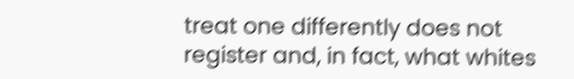treat one differently does not register and, in fact, what whites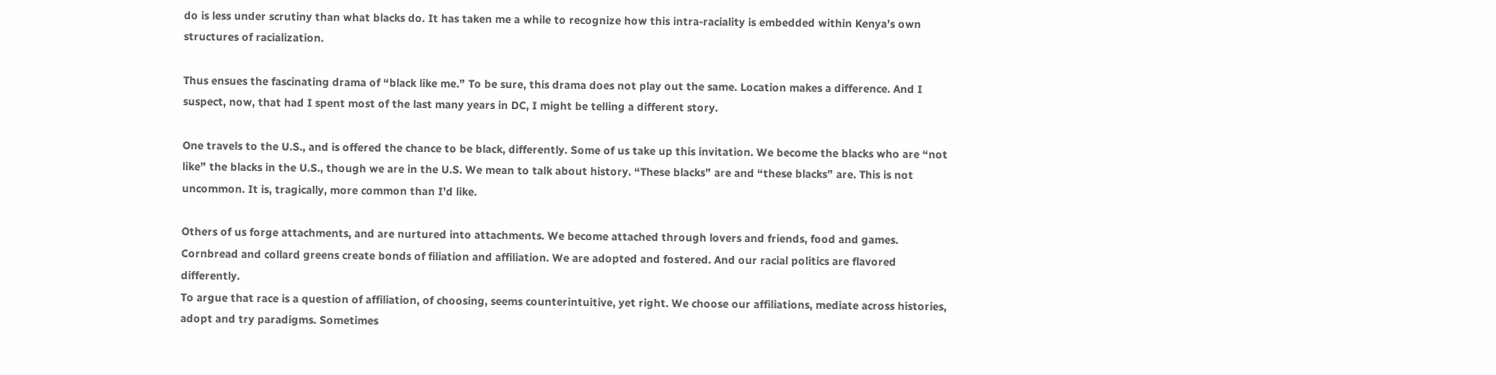do is less under scrutiny than what blacks do. It has taken me a while to recognize how this intra-raciality is embedded within Kenya’s own structures of racialization.

Thus ensues the fascinating drama of “black like me.” To be sure, this drama does not play out the same. Location makes a difference. And I suspect, now, that had I spent most of the last many years in DC, I might be telling a different story.

One travels to the U.S., and is offered the chance to be black, differently. Some of us take up this invitation. We become the blacks who are “not like” the blacks in the U.S., though we are in the U.S. We mean to talk about history. “These blacks” are and “these blacks” are. This is not uncommon. It is, tragically, more common than I’d like.

Others of us forge attachments, and are nurtured into attachments. We become attached through lovers and friends, food and games. Cornbread and collard greens create bonds of filiation and affiliation. We are adopted and fostered. And our racial politics are flavored differently.
To argue that race is a question of affiliation, of choosing, seems counterintuitive, yet right. We choose our affiliations, mediate across histories, adopt and try paradigms. Sometimes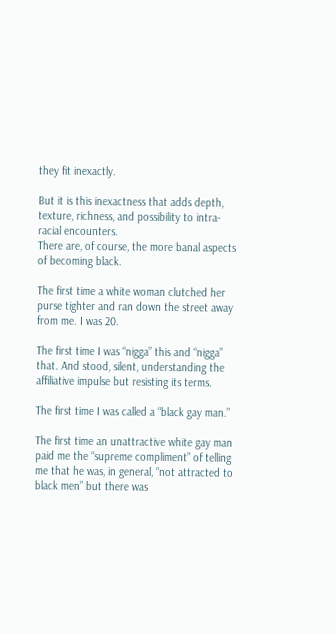they fit inexactly.

But it is this inexactness that adds depth, texture, richness, and possibility to intra-racial encounters.
There are, of course, the more banal aspects of becoming black.

The first time a white woman clutched her purse tighter and ran down the street away from me. I was 20.

The first time I was “nigga” this and “nigga” that. And stood, silent, understanding the affiliative impulse but resisting its terms.

The first time I was called a “black gay man.”

The first time an unattractive white gay man paid me the “supreme compliment” of telling me that he was, in general, “not attracted to black men” but there was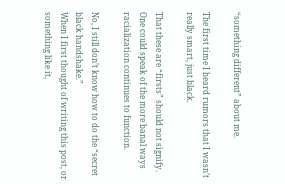“something different” about me.

The first time I heard rumors that I wasn’t really smart, just black.

That these are “firsts” should not signify. One could speak of the more banal ways racialization continues to function.

No, I still don’t know how to do the “secret black handshake.”
When I first thought of writing this post, or something like it,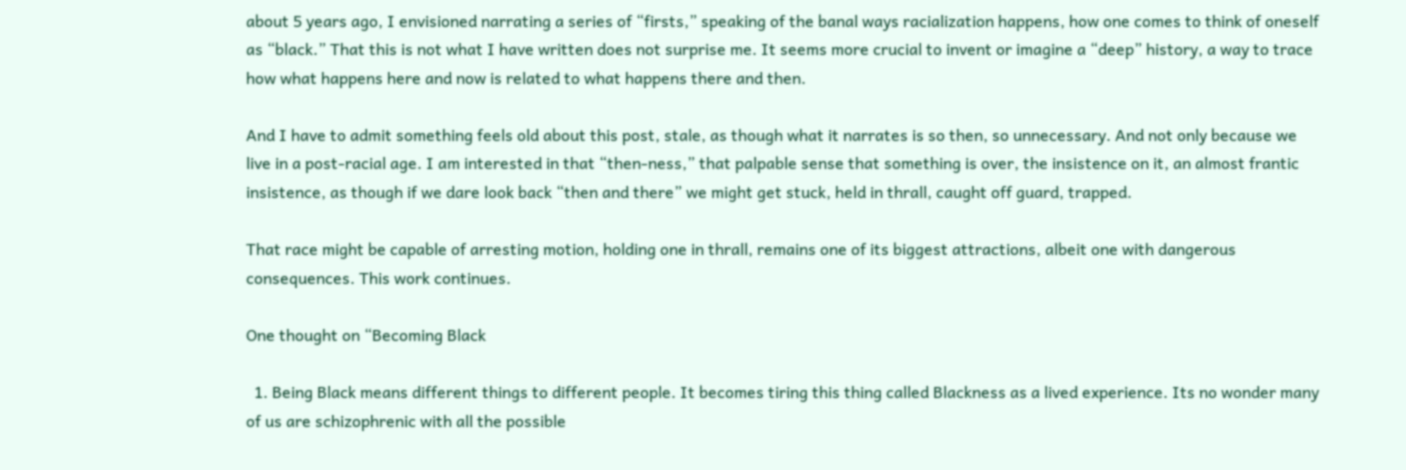about 5 years ago, I envisioned narrating a series of “firsts,” speaking of the banal ways racialization happens, how one comes to think of oneself as “black.” That this is not what I have written does not surprise me. It seems more crucial to invent or imagine a “deep” history, a way to trace how what happens here and now is related to what happens there and then.

And I have to admit something feels old about this post, stale, as though what it narrates is so then, so unnecessary. And not only because we live in a post-racial age. I am interested in that “then-ness,” that palpable sense that something is over, the insistence on it, an almost frantic insistence, as though if we dare look back “then and there” we might get stuck, held in thrall, caught off guard, trapped.

That race might be capable of arresting motion, holding one in thrall, remains one of its biggest attractions, albeit one with dangerous consequences. This work continues.

One thought on “Becoming Black

  1. Being Black means different things to different people. It becomes tiring this thing called Blackness as a lived experience. Its no wonder many of us are schizophrenic with all the possible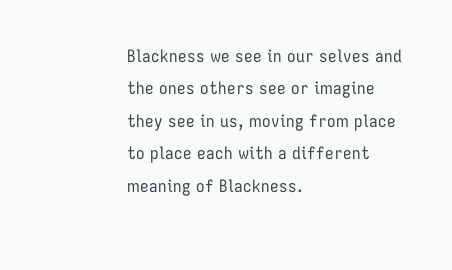Blackness we see in our selves and the ones others see or imagine they see in us, moving from place to place each with a different meaning of Blackness.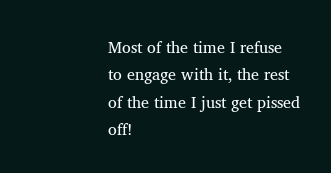Most of the time I refuse to engage with it, the rest of the time I just get pissed off!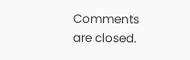Comments are closed.